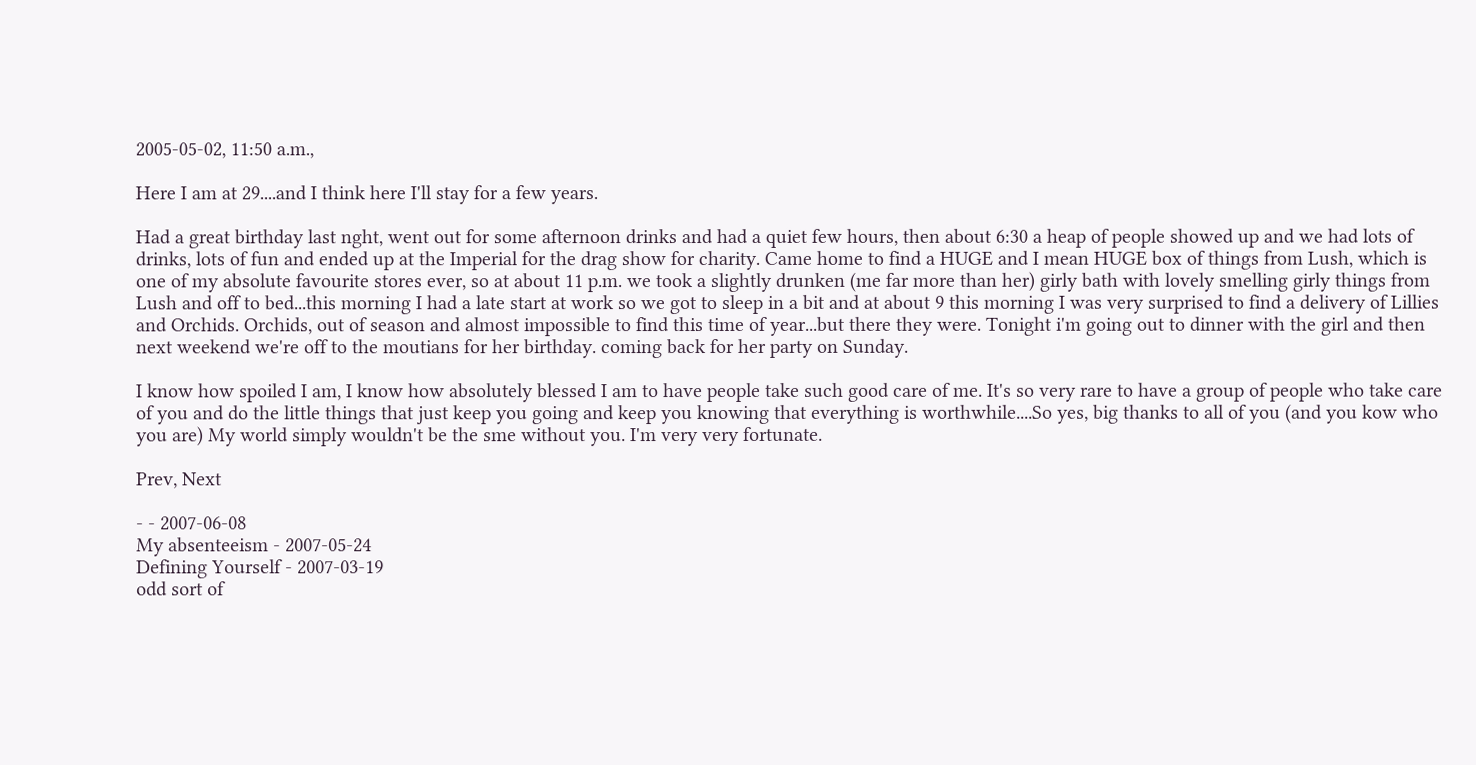2005-05-02, 11:50 a.m.,

Here I am at 29....and I think here I'll stay for a few years.

Had a great birthday last nght, went out for some afternoon drinks and had a quiet few hours, then about 6:30 a heap of people showed up and we had lots of drinks, lots of fun and ended up at the Imperial for the drag show for charity. Came home to find a HUGE and I mean HUGE box of things from Lush, which is one of my absolute favourite stores ever, so at about 11 p.m. we took a slightly drunken (me far more than her) girly bath with lovely smelling girly things from Lush and off to bed...this morning I had a late start at work so we got to sleep in a bit and at about 9 this morning I was very surprised to find a delivery of Lillies and Orchids. Orchids, out of season and almost impossible to find this time of year...but there they were. Tonight i'm going out to dinner with the girl and then next weekend we're off to the moutians for her birthday. coming back for her party on Sunday.

I know how spoiled I am, I know how absolutely blessed I am to have people take such good care of me. It's so very rare to have a group of people who take care of you and do the little things that just keep you going and keep you knowing that everything is worthwhile....So yes, big thanks to all of you (and you kow who you are) My world simply wouldn't be the sme without you. I'm very very fortunate.

Prev, Next

- - 2007-06-08
My absenteeism - 2007-05-24
Defining Yourself - 2007-03-19
odd sort of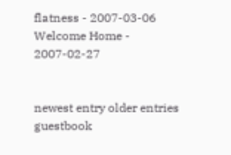flatness - 2007-03-06
Welcome Home - 2007-02-27


newest entry older entries guestbook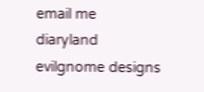email me diaryland evilgnome designs